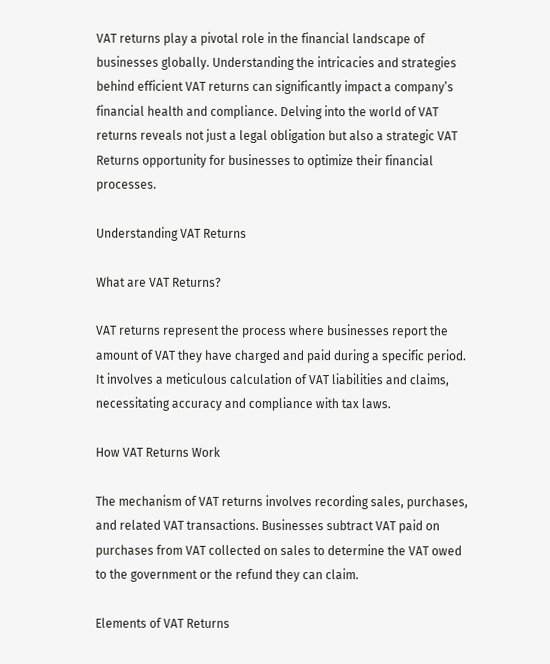VAT returns play a pivotal role in the financial landscape of businesses globally. Understanding the intricacies and strategies behind efficient VAT returns can significantly impact a company’s financial health and compliance. Delving into the world of VAT returns reveals not just a legal obligation but also a strategic VAT Returns opportunity for businesses to optimize their financial processes.

Understanding VAT Returns

What are VAT Returns?

VAT returns represent the process where businesses report the amount of VAT they have charged and paid during a specific period. It involves a meticulous calculation of VAT liabilities and claims, necessitating accuracy and compliance with tax laws.

How VAT Returns Work

The mechanism of VAT returns involves recording sales, purchases, and related VAT transactions. Businesses subtract VAT paid on purchases from VAT collected on sales to determine the VAT owed to the government or the refund they can claim.

Elements of VAT Returns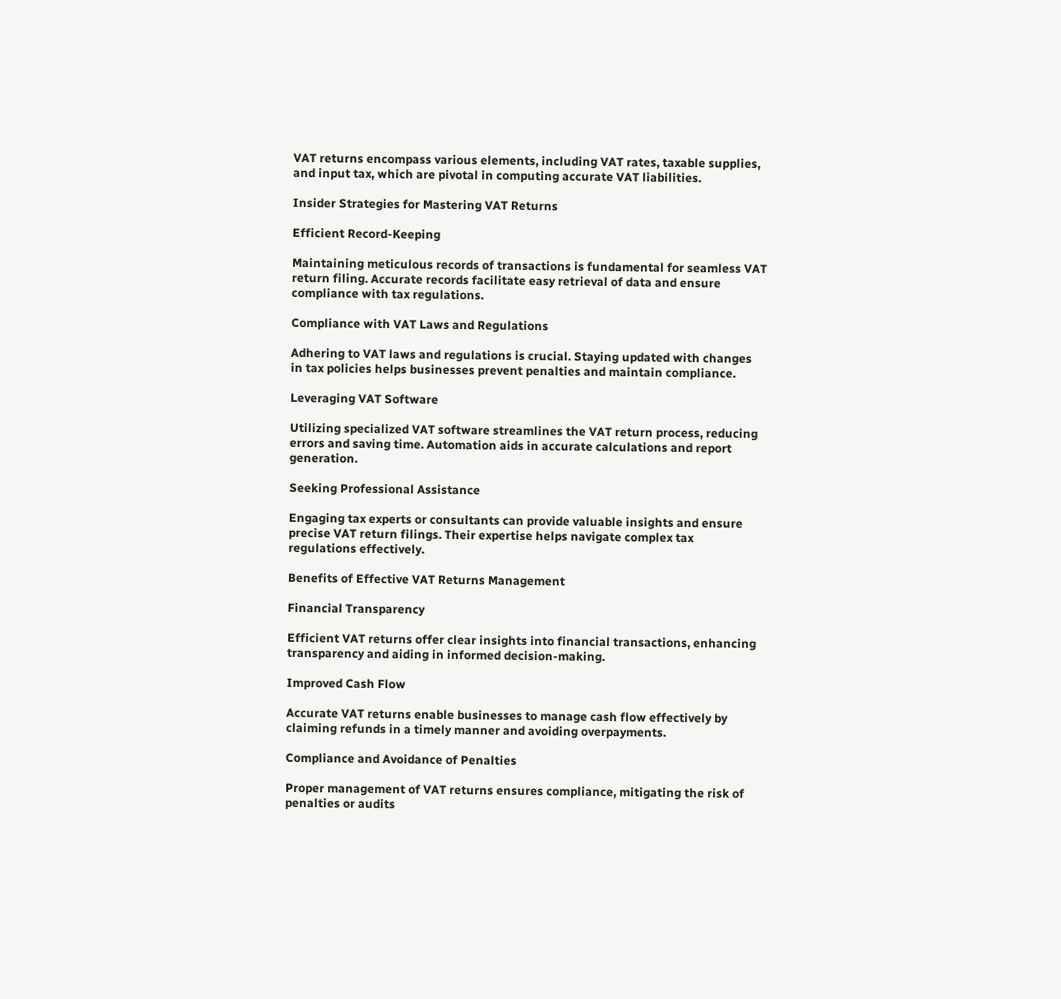VAT returns encompass various elements, including VAT rates, taxable supplies, and input tax, which are pivotal in computing accurate VAT liabilities.

Insider Strategies for Mastering VAT Returns

Efficient Record-Keeping

Maintaining meticulous records of transactions is fundamental for seamless VAT return filing. Accurate records facilitate easy retrieval of data and ensure compliance with tax regulations.

Compliance with VAT Laws and Regulations

Adhering to VAT laws and regulations is crucial. Staying updated with changes in tax policies helps businesses prevent penalties and maintain compliance.

Leveraging VAT Software

Utilizing specialized VAT software streamlines the VAT return process, reducing errors and saving time. Automation aids in accurate calculations and report generation.

Seeking Professional Assistance

Engaging tax experts or consultants can provide valuable insights and ensure precise VAT return filings. Their expertise helps navigate complex tax regulations effectively.

Benefits of Effective VAT Returns Management

Financial Transparency

Efficient VAT returns offer clear insights into financial transactions, enhancing transparency and aiding in informed decision-making.

Improved Cash Flow

Accurate VAT returns enable businesses to manage cash flow effectively by claiming refunds in a timely manner and avoiding overpayments.

Compliance and Avoidance of Penalties

Proper management of VAT returns ensures compliance, mitigating the risk of penalties or audits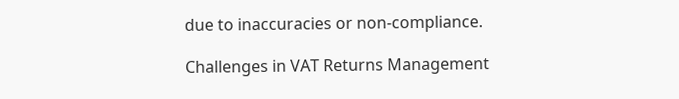due to inaccuracies or non-compliance.

Challenges in VAT Returns Management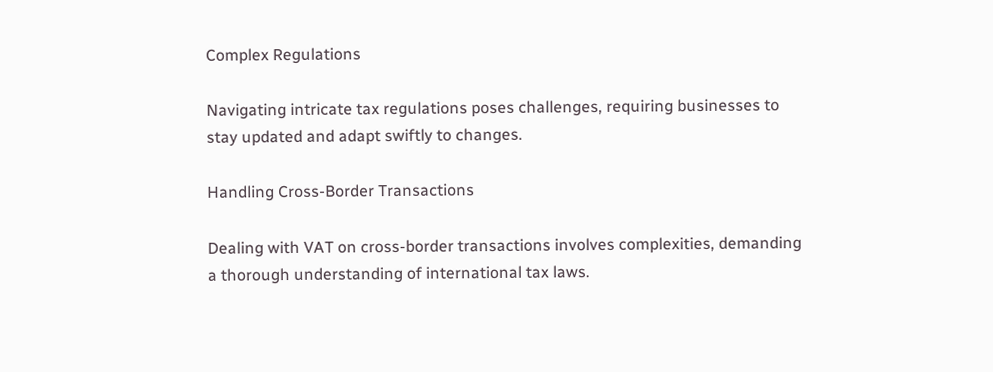Complex Regulations

Navigating intricate tax regulations poses challenges, requiring businesses to stay updated and adapt swiftly to changes.

Handling Cross-Border Transactions

Dealing with VAT on cross-border transactions involves complexities, demanding a thorough understanding of international tax laws.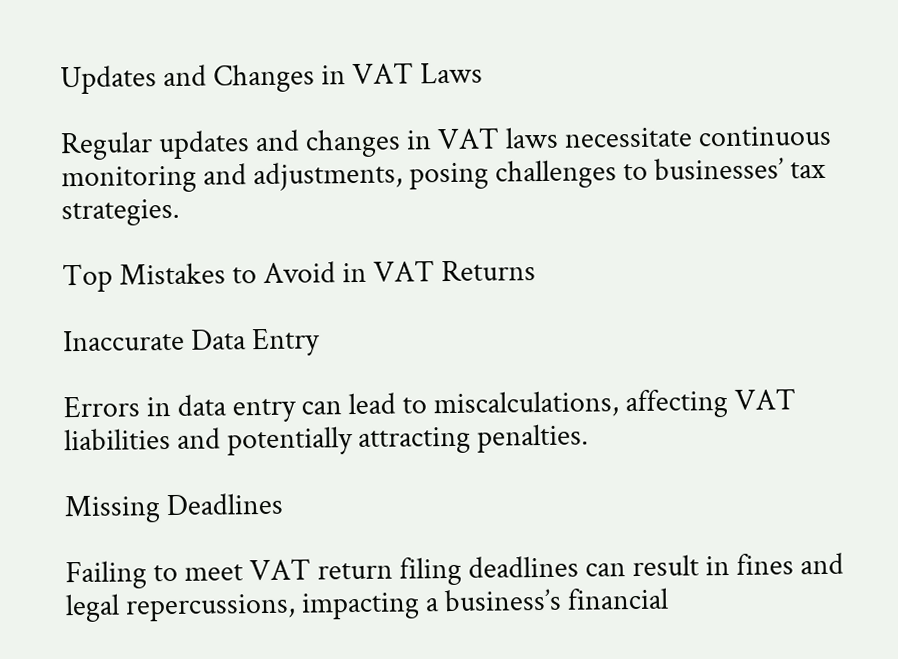Updates and Changes in VAT Laws

Regular updates and changes in VAT laws necessitate continuous monitoring and adjustments, posing challenges to businesses’ tax strategies.

Top Mistakes to Avoid in VAT Returns

Inaccurate Data Entry

Errors in data entry can lead to miscalculations, affecting VAT liabilities and potentially attracting penalties.

Missing Deadlines

Failing to meet VAT return filing deadlines can result in fines and legal repercussions, impacting a business’s financial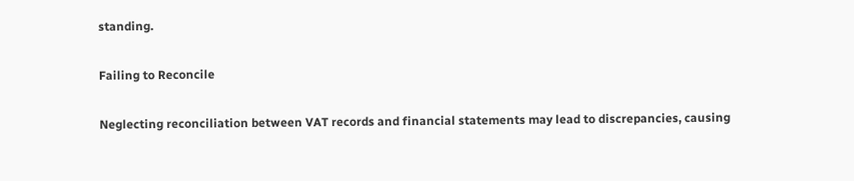standing.

Failing to Reconcile

Neglecting reconciliation between VAT records and financial statements may lead to discrepancies, causing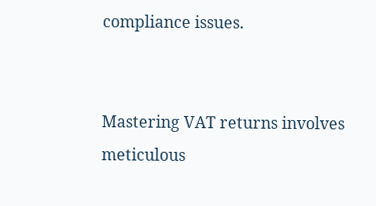compliance issues.


Mastering VAT returns involves meticulous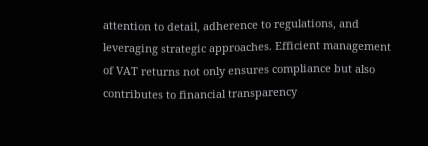attention to detail, adherence to regulations, and leveraging strategic approaches. Efficient management of VAT returns not only ensures compliance but also contributes to financial transparency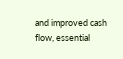and improved cash flow, essential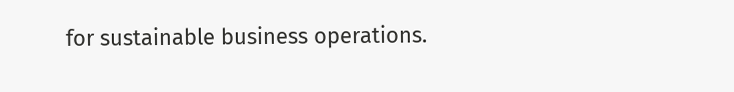for sustainable business operations.